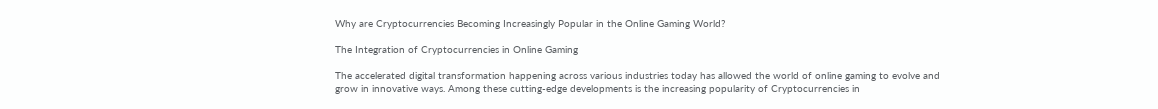Why are Cryptocurrencies Becoming Increasingly Popular in the Online Gaming World?

The Integration of Cryptocurrencies in Online Gaming

The accelerated digital transformation happening across various industries today has allowed the world of online gaming to evolve and grow in innovative ways. Among these cutting-edge developments is the increasing popularity of Cryptocurrencies in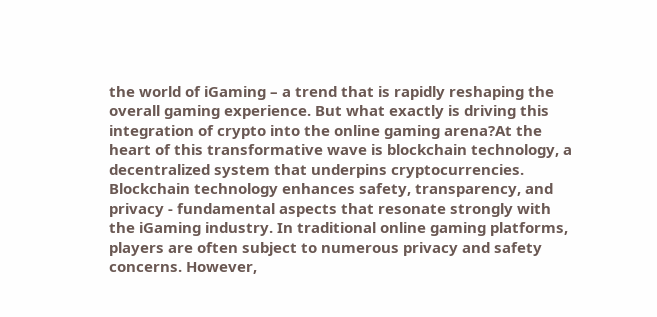the world of iGaming – a trend that is rapidly reshaping the overall gaming experience. But what exactly is driving this integration of crypto into the online gaming arena?At the heart of this transformative wave is blockchain technology, a decentralized system that underpins cryptocurrencies. Blockchain technology enhances safety, transparency, and privacy - fundamental aspects that resonate strongly with the iGaming industry. In traditional online gaming platforms, players are often subject to numerous privacy and safety concerns. However,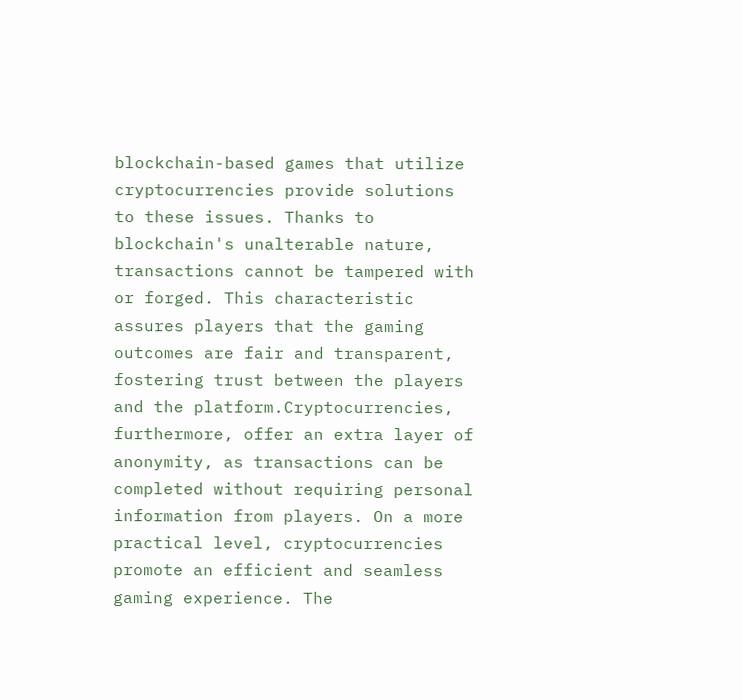blockchain-based games that utilize cryptocurrencies provide solutions to these issues. Thanks to blockchain's unalterable nature, transactions cannot be tampered with or forged. This characteristic assures players that the gaming outcomes are fair and transparent, fostering trust between the players and the platform.Cryptocurrencies, furthermore, offer an extra layer of anonymity, as transactions can be completed without requiring personal information from players. On a more practical level, cryptocurrencies promote an efficient and seamless gaming experience. The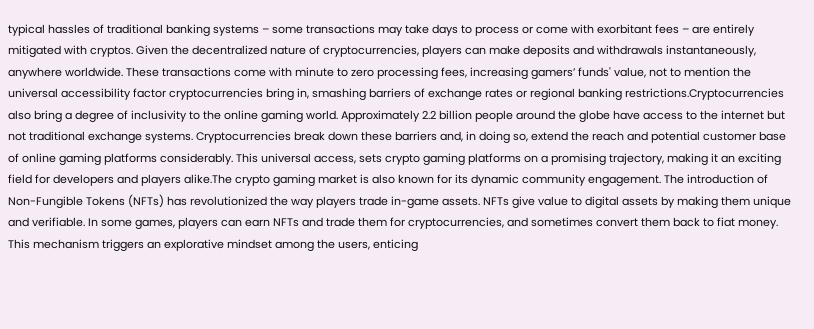typical hassles of traditional banking systems – some transactions may take days to process or come with exorbitant fees – are entirely mitigated with cryptos. Given the decentralized nature of cryptocurrencies, players can make deposits and withdrawals instantaneously, anywhere worldwide. These transactions come with minute to zero processing fees, increasing gamers’ funds' value, not to mention the universal accessibility factor cryptocurrencies bring in, smashing barriers of exchange rates or regional banking restrictions.Cryptocurrencies also bring a degree of inclusivity to the online gaming world. Approximately 2.2 billion people around the globe have access to the internet but not traditional exchange systems. Cryptocurrencies break down these barriers and, in doing so, extend the reach and potential customer base of online gaming platforms considerably. This universal access, sets crypto gaming platforms on a promising trajectory, making it an exciting field for developers and players alike.The crypto gaming market is also known for its dynamic community engagement. The introduction of Non-Fungible Tokens (NFTs) has revolutionized the way players trade in-game assets. NFTs give value to digital assets by making them unique and verifiable. In some games, players can earn NFTs and trade them for cryptocurrencies, and sometimes convert them back to fiat money. This mechanism triggers an explorative mindset among the users, enticing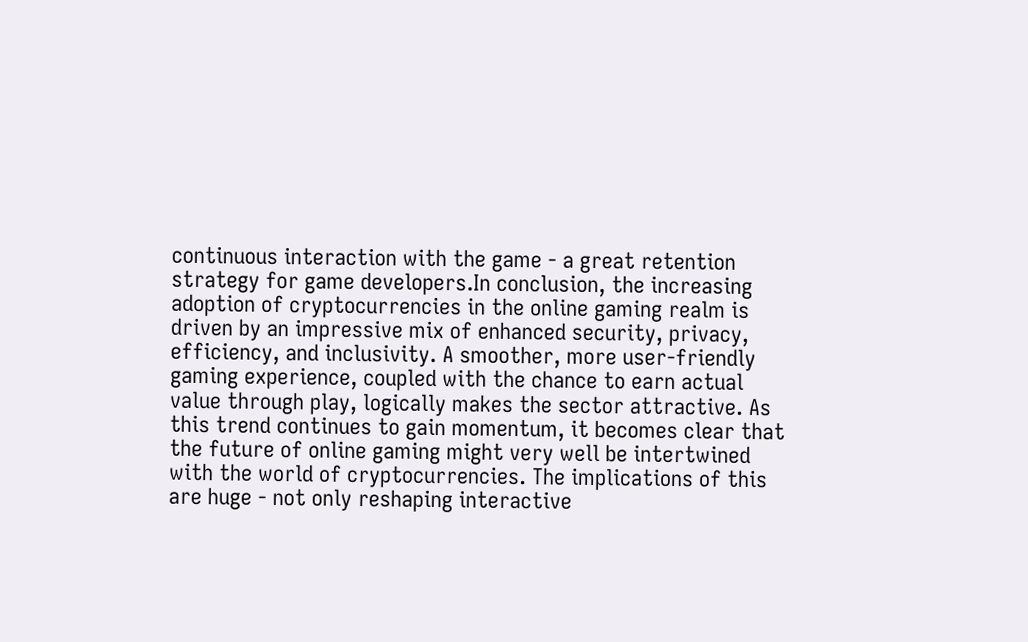continuous interaction with the game - a great retention strategy for game developers.In conclusion, the increasing adoption of cryptocurrencies in the online gaming realm is driven by an impressive mix of enhanced security, privacy, efficiency, and inclusivity. A smoother, more user-friendly gaming experience, coupled with the chance to earn actual value through play, logically makes the sector attractive. As this trend continues to gain momentum, it becomes clear that the future of online gaming might very well be intertwined with the world of cryptocurrencies. The implications of this are huge - not only reshaping interactive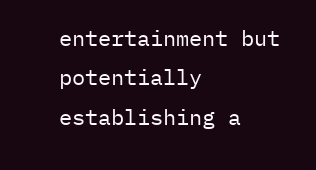entertainment but potentially establishing a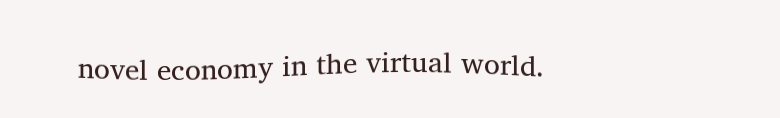novel economy in the virtual world.